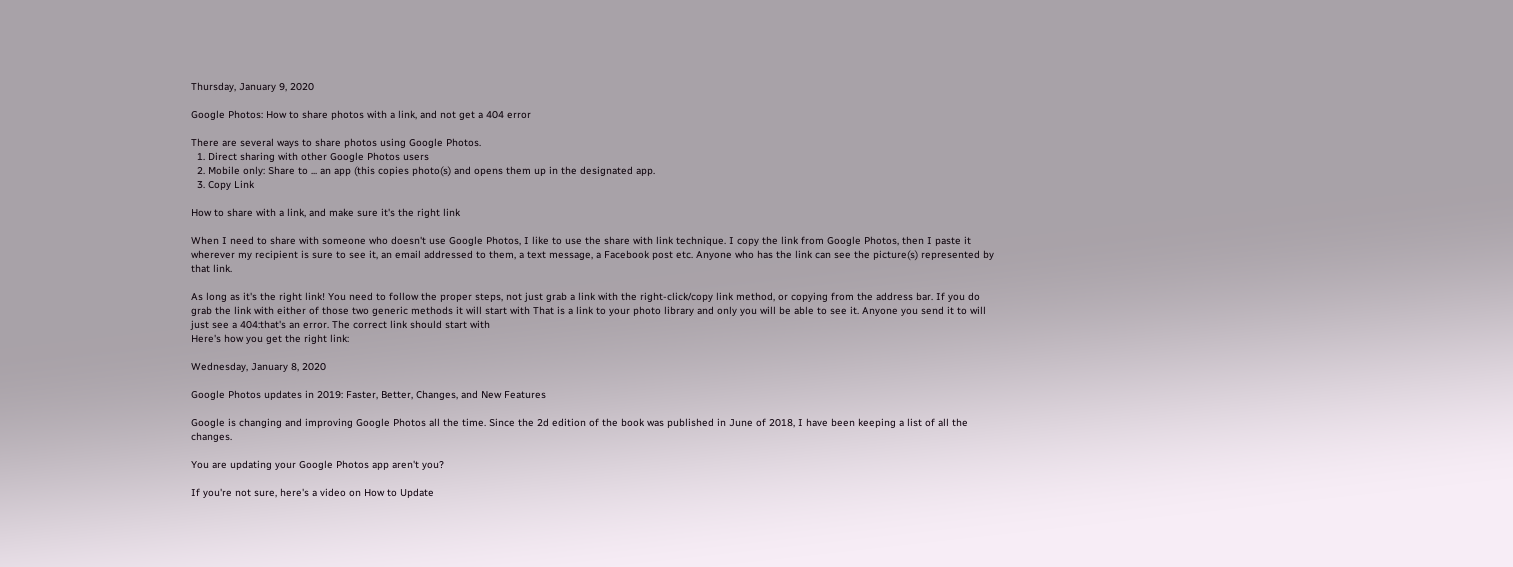Thursday, January 9, 2020

Google Photos: How to share photos with a link, and not get a 404 error

There are several ways to share photos using Google Photos.
  1. Direct sharing with other Google Photos users
  2. Mobile only: Share to ... an app (this copies photo(s) and opens them up in the designated app.
  3. Copy Link

How to share with a link, and make sure it's the right link

When I need to share with someone who doesn't use Google Photos, I like to use the share with link technique. I copy the link from Google Photos, then I paste it wherever my recipient is sure to see it, an email addressed to them, a text message, a Facebook post etc. Anyone who has the link can see the picture(s) represented by that link.

As long as it's the right link! You need to follow the proper steps, not just grab a link with the right-click/copy link method, or copying from the address bar. If you do grab the link with either of those two generic methods it will start with That is a link to your photo library and only you will be able to see it. Anyone you send it to will just see a 404:that's an error. The correct link should start with
Here's how you get the right link:

Wednesday, January 8, 2020

Google Photos updates in 2019: Faster, Better, Changes, and New Features

Google is changing and improving Google Photos all the time. Since the 2d edition of the book was published in June of 2018, I have been keeping a list of all the changes.

You are updating your Google Photos app aren't you?

If you're not sure, here's a video on How to Update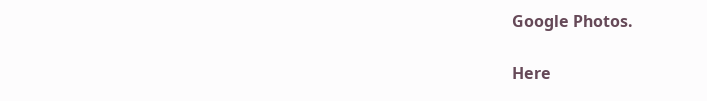Google Photos.

Here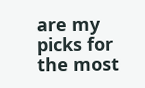are my picks for the most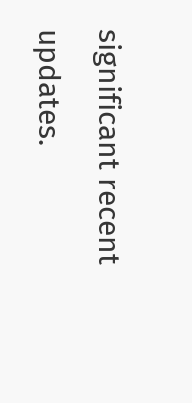significant recent updates.